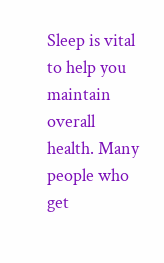Sleep is vital to help you maintain overall health. Many people who get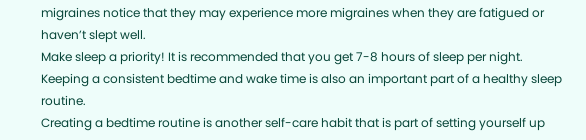migraines notice that they may experience more migraines when they are fatigued or haven’t slept well.
Make sleep a priority! It is recommended that you get 7-8 hours of sleep per night. Keeping a consistent bedtime and wake time is also an important part of a healthy sleep routine.
Creating a bedtime routine is another self-care habit that is part of setting yourself up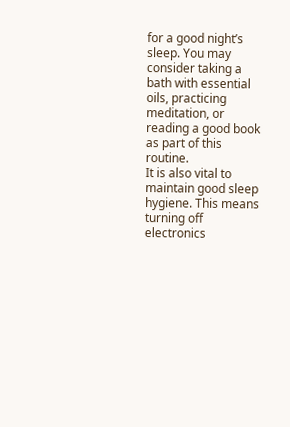for a good night’s sleep. You may consider taking a bath with essential oils, practicing meditation, or reading a good book as part of this routine.
It is also vital to maintain good sleep hygiene. This means turning off electronics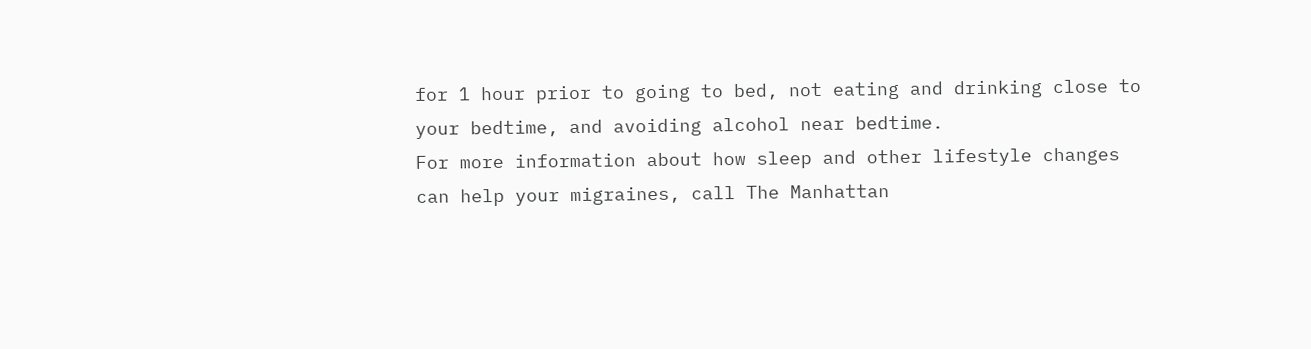for 1 hour prior to going to bed, not eating and drinking close to your bedtime, and avoiding alcohol near bedtime.
For more information about how sleep and other lifestyle changes can help your migraines, call The Manhattan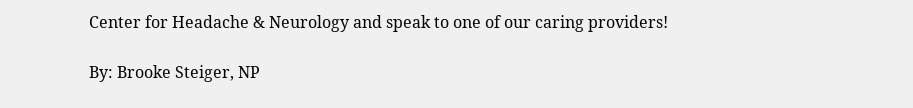Center for Headache & Neurology and speak to one of our caring providers!

By: Brooke Steiger, NP